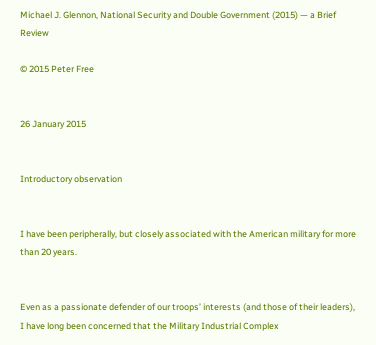Michael J. Glennon, National Security and Double Government (2015) — a Brief Review

© 2015 Peter Free


26 January 2015


Introductory observation


I have been peripherally, but closely associated with the American military for more than 20 years.


Even as a passionate defender of our troops’ interests (and those of their leaders), I have long been concerned that the Military Industrial Complex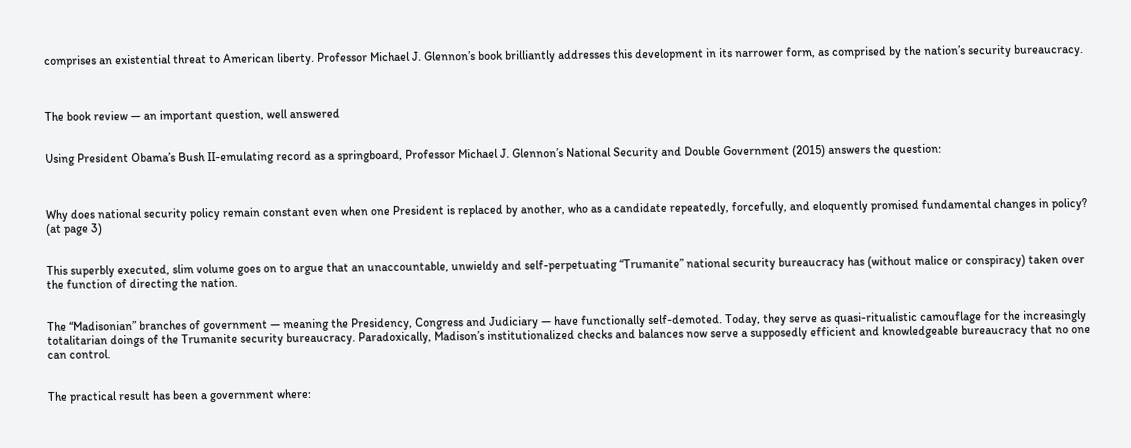comprises an existential threat to American liberty. Professor Michael J. Glennon’s book brilliantly addresses this development in its narrower form, as comprised by the nation’s security bureaucracy.



The book review — an important question, well answered


Using President Obama’s Bush II-emulating record as a springboard, Professor Michael J. Glennon’s National Security and Double Government (2015) answers the question:



Why does national security policy remain constant even when one President is replaced by another, who as a candidate repeatedly, forcefully, and eloquently promised fundamental changes in policy? (at page 3)


This superbly executed, slim volume goes on to argue that an unaccountable, unwieldy and self-perpetuating “Trumanite” national security bureaucracy has (without malice or conspiracy) taken over the function of directing the nation.


The “Madisonian” branches of government — meaning the Presidency, Congress and Judiciary — have functionally self-demoted. Today, they serve as quasi-ritualistic camouflage for the increasingly totalitarian doings of the Trumanite security bureaucracy. Paradoxically, Madison’s institutionalized checks and balances now serve a supposedly efficient and knowledgeable bureaucracy that no one can control.


The practical result has been a government where: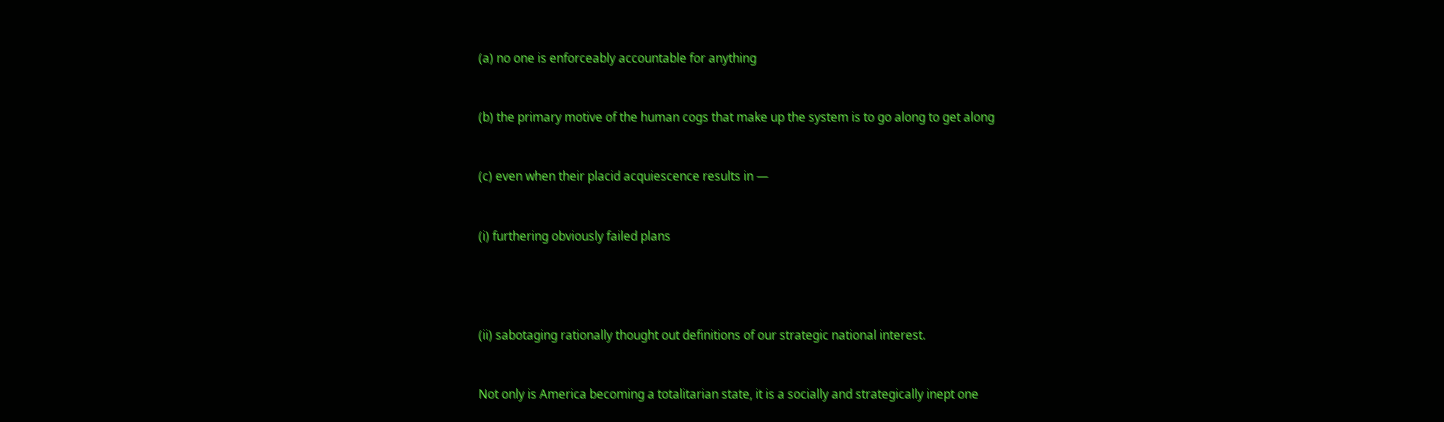(a) no one is enforceably accountable for anything


(b) the primary motive of the human cogs that make up the system is to go along to get along


(c) even when their placid acquiescence results in —


(i) furthering obviously failed plans




(ii) sabotaging rationally thought out definitions of our strategic national interest.


Not only is America becoming a totalitarian state, it is a socially and strategically inept one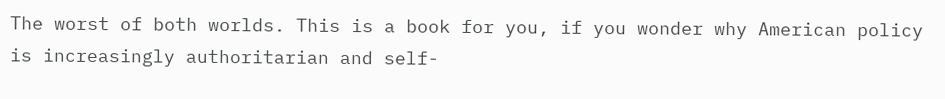The worst of both worlds. This is a book for you, if you wonder why American policy is increasingly authoritarian and self-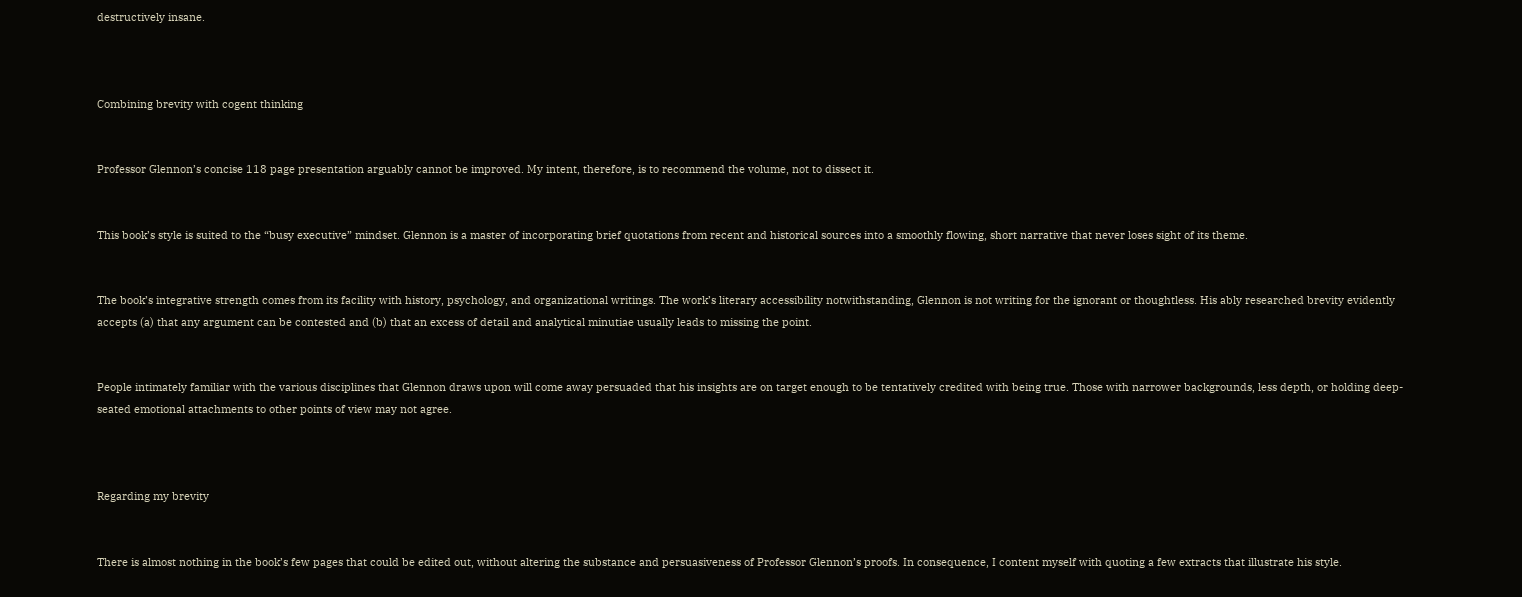destructively insane.



Combining brevity with cogent thinking


Professor Glennon’s concise 118 page presentation arguably cannot be improved. My intent, therefore, is to recommend the volume, not to dissect it.


This book’s style is suited to the “busy executive” mindset. Glennon is a master of incorporating brief quotations from recent and historical sources into a smoothly flowing, short narrative that never loses sight of its theme.


The book’s integrative strength comes from its facility with history, psychology, and organizational writings. The work’s literary accessibility notwithstanding, Glennon is not writing for the ignorant or thoughtless. His ably researched brevity evidently accepts (a) that any argument can be contested and (b) that an excess of detail and analytical minutiae usually leads to missing the point.


People intimately familiar with the various disciplines that Glennon draws upon will come away persuaded that his insights are on target enough to be tentatively credited with being true. Those with narrower backgrounds, less depth, or holding deep-seated emotional attachments to other points of view may not agree.



Regarding my brevity


There is almost nothing in the book’s few pages that could be edited out, without altering the substance and persuasiveness of Professor Glennon’s proofs. In consequence, I content myself with quoting a few extracts that illustrate his style.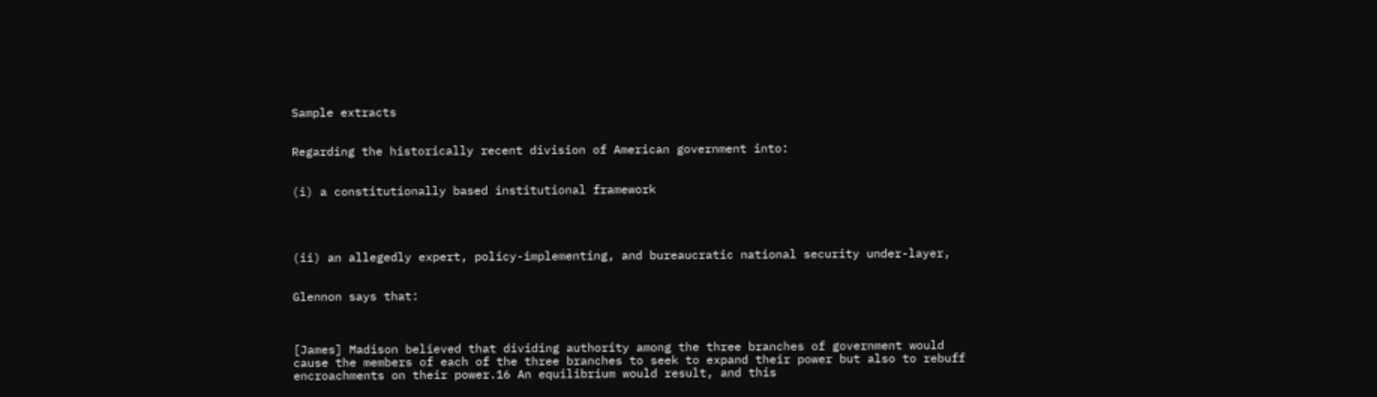Sample extracts


Regarding the historically recent division of American government into:


(i) a constitutionally based institutional framework




(ii) an allegedly expert, policy-implementing, and bureaucratic national security under-layer,


Glennon says that:



[James] Madison believed that dividing authority among the three branches of government would cause the members of each of the three branches to seek to expand their power but also to rebuff encroachments on their power.16 An equilibrium would result, and this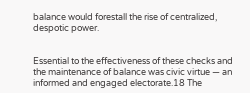balance would forestall the rise of centralized, despotic power.


Essential to the effectiveness of these checks and the maintenance of balance was civic virtue — an informed and engaged electorate.18 The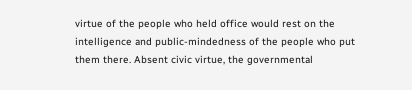virtue of the people who held office would rest on the intelligence and public-mindedness of the people who put them there. Absent civic virtue, the governmental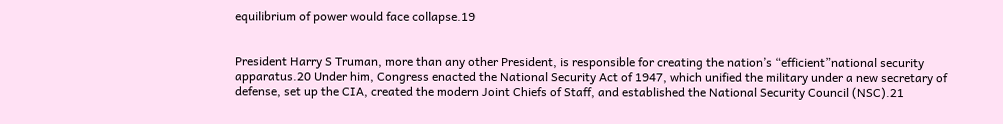equilibrium of power would face collapse.19


President Harry S Truman, more than any other President, is responsible for creating the nation’s “efficient”national security apparatus.20 Under him, Congress enacted the National Security Act of 1947, which unified the military under a new secretary of defense, set up the CIA, created the modern Joint Chiefs of Staff, and established the National Security Council (NSC).21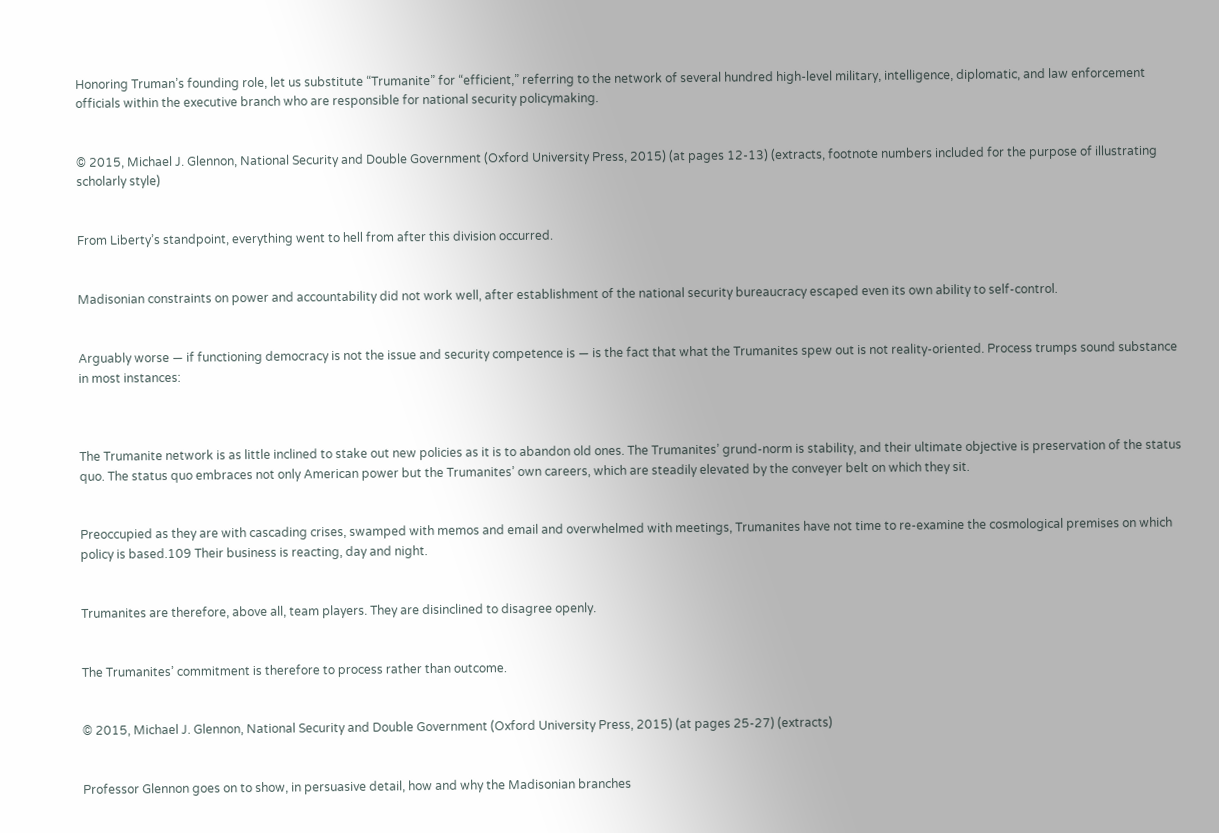Honoring Truman’s founding role, let us substitute “Trumanite” for “efficient,” referring to the network of several hundred high-level military, intelligence, diplomatic, and law enforcement officials within the executive branch who are responsible for national security policymaking.


© 2015, Michael J. Glennon, National Security and Double Government (Oxford University Press, 2015) (at pages 12-13) (extracts, footnote numbers included for the purpose of illustrating scholarly style)


From Liberty’s standpoint, everything went to hell from after this division occurred.


Madisonian constraints on power and accountability did not work well, after establishment of the national security bureaucracy escaped even its own ability to self-control.


Arguably worse — if functioning democracy is not the issue and security competence is — is the fact that what the Trumanites spew out is not reality-oriented. Process trumps sound substance in most instances:



The Trumanite network is as little inclined to stake out new policies as it is to abandon old ones. The Trumanites’ grund-norm is stability, and their ultimate objective is preservation of the status quo. The status quo embraces not only American power but the Trumanites’ own careers, which are steadily elevated by the conveyer belt on which they sit.


Preoccupied as they are with cascading crises, swamped with memos and email and overwhelmed with meetings, Trumanites have not time to re-examine the cosmological premises on which policy is based.109 Their business is reacting, day and night.


Trumanites are therefore, above all, team players. They are disinclined to disagree openly.


The Trumanites’ commitment is therefore to process rather than outcome.


© 2015, Michael J. Glennon, National Security and Double Government (Oxford University Press, 2015) (at pages 25-27) (extracts)


Professor Glennon goes on to show, in persuasive detail, how and why the Madisonian branches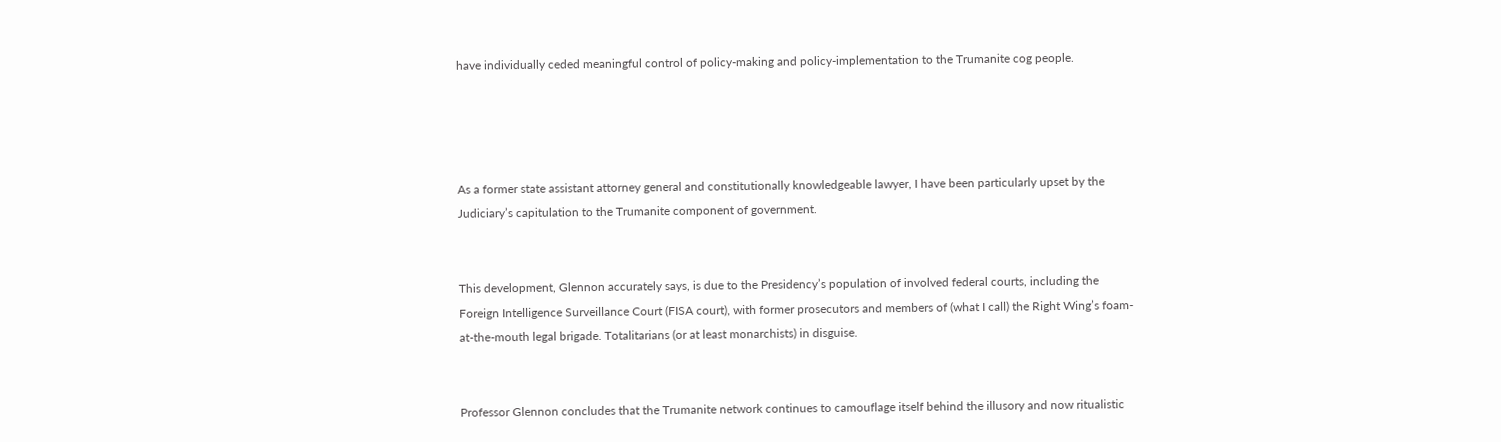have individually ceded meaningful control of policy-making and policy-implementation to the Trumanite cog people.




As a former state assistant attorney general and constitutionally knowledgeable lawyer, I have been particularly upset by the Judiciary’s capitulation to the Trumanite component of government.


This development, Glennon accurately says, is due to the Presidency’s population of involved federal courts, including the Foreign Intelligence Surveillance Court (FISA court), with former prosecutors and members of (what I call) the Right Wing’s foam-at-the-mouth legal brigade. Totalitarians (or at least monarchists) in disguise.


Professor Glennon concludes that the Trumanite network continues to camouflage itself behind the illusory and now ritualistic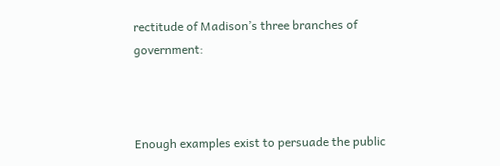rectitude of Madison’s three branches of government:



Enough examples exist to persuade the public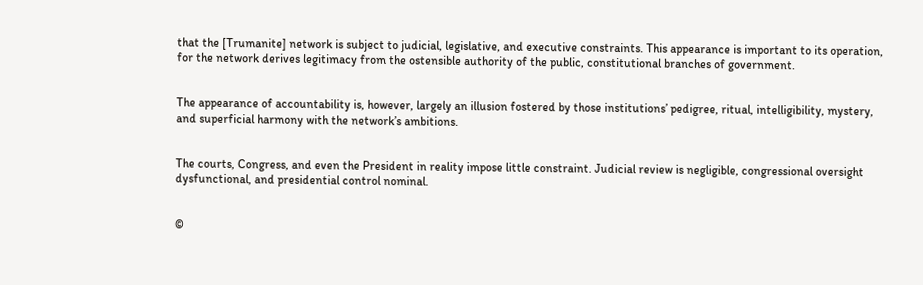that the [Trumanite] network is subject to judicial, legislative, and executive constraints. This appearance is important to its operation, for the network derives legitimacy from the ostensible authority of the public, constitutional branches of government.


The appearance of accountability is, however, largely an illusion fostered by those institutions’ pedigree, ritual, intelligibility, mystery, and superficial harmony with the network’s ambitions.


The courts, Congress, and even the President in reality impose little constraint. Judicial review is negligible, congressional oversight dysfunctional, and presidential control nominal.


©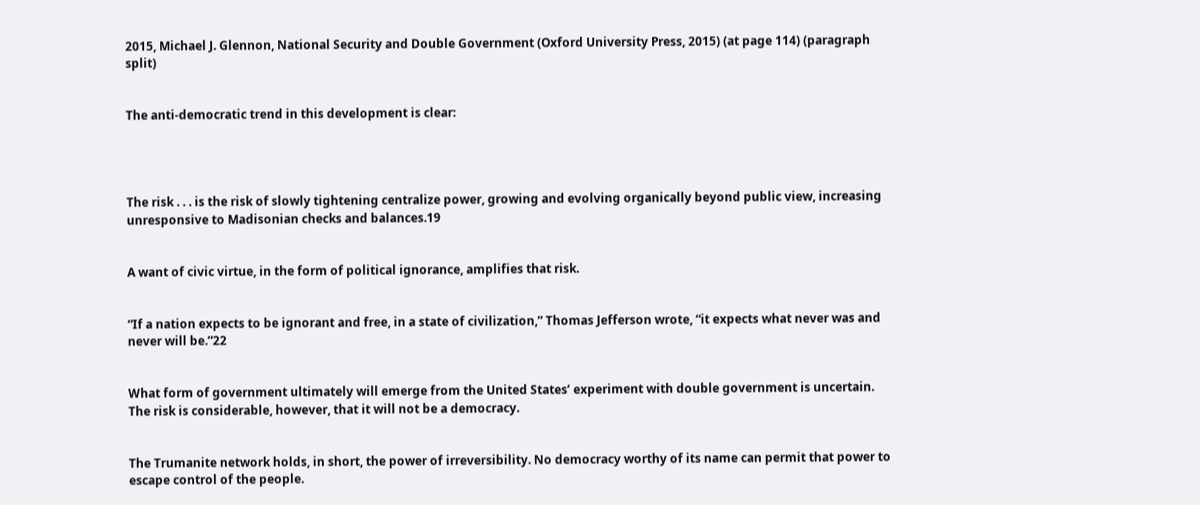2015, Michael J. Glennon, National Security and Double Government (Oxford University Press, 2015) (at page 114) (paragraph split)


The anti-democratic trend in this development is clear:




The risk . . . is the risk of slowly tightening centralize power, growing and evolving organically beyond public view, increasing unresponsive to Madisonian checks and balances.19


A want of civic virtue, in the form of political ignorance, amplifies that risk.


“If a nation expects to be ignorant and free, in a state of civilization,” Thomas Jefferson wrote, “it expects what never was and never will be.”22


What form of government ultimately will emerge from the United States’ experiment with double government is uncertain. The risk is considerable, however, that it will not be a democracy.


The Trumanite network holds, in short, the power of irreversibility. No democracy worthy of its name can permit that power to escape control of the people.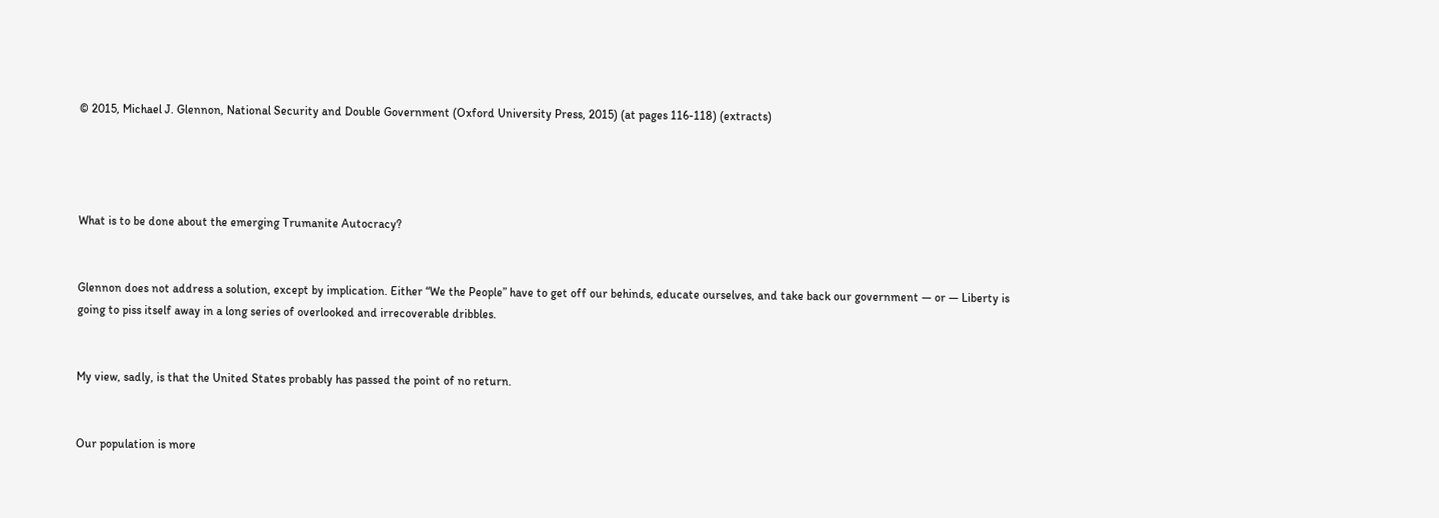© 2015, Michael J. Glennon, National Security and Double Government (Oxford University Press, 2015) (at pages 116-118) (extracts)




What is to be done about the emerging Trumanite Autocracy?


Glennon does not address a solution, except by implication. Either “We the People” have to get off our behinds, educate ourselves, and take back our government — or — Liberty is going to piss itself away in a long series of overlooked and irrecoverable dribbles.


My view, sadly, is that the United States probably has passed the point of no return.


Our population is more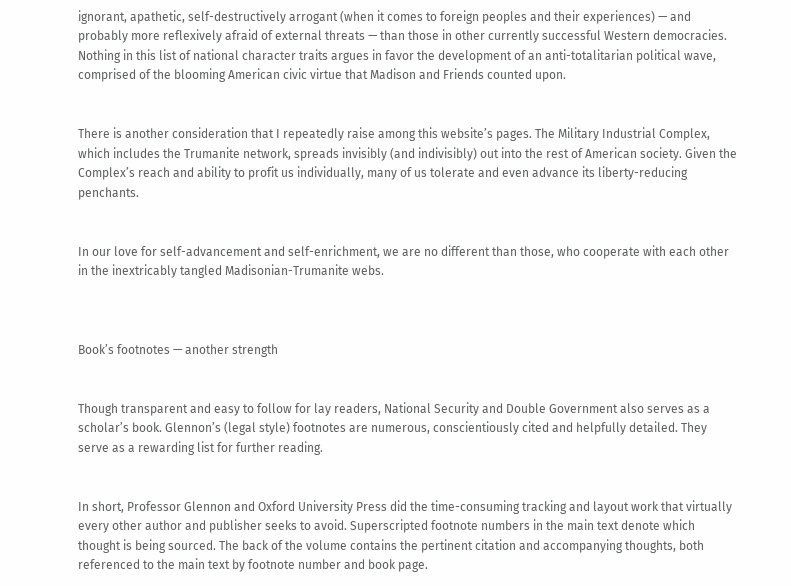ignorant, apathetic, self-destructively arrogant (when it comes to foreign peoples and their experiences) — and probably more reflexively afraid of external threats — than those in other currently successful Western democracies. Nothing in this list of national character traits argues in favor the development of an anti-totalitarian political wave, comprised of the blooming American civic virtue that Madison and Friends counted upon.


There is another consideration that I repeatedly raise among this website’s pages. The Military Industrial Complex, which includes the Trumanite network, spreads invisibly (and indivisibly) out into the rest of American society. Given the Complex’s reach and ability to profit us individually, many of us tolerate and even advance its liberty-reducing penchants.


In our love for self-advancement and self-enrichment, we are no different than those, who cooperate with each other in the inextricably tangled Madisonian-Trumanite webs.



Book’s footnotes — another strength


Though transparent and easy to follow for lay readers, National Security and Double Government also serves as a scholar’s book. Glennon’s (legal style) footnotes are numerous, conscientiously cited and helpfully detailed. They serve as a rewarding list for further reading.


In short, Professor Glennon and Oxford University Press did the time-consuming tracking and layout work that virtually every other author and publisher seeks to avoid. Superscripted footnote numbers in the main text denote which thought is being sourced. The back of the volume contains the pertinent citation and accompanying thoughts, both referenced to the main text by footnote number and book page.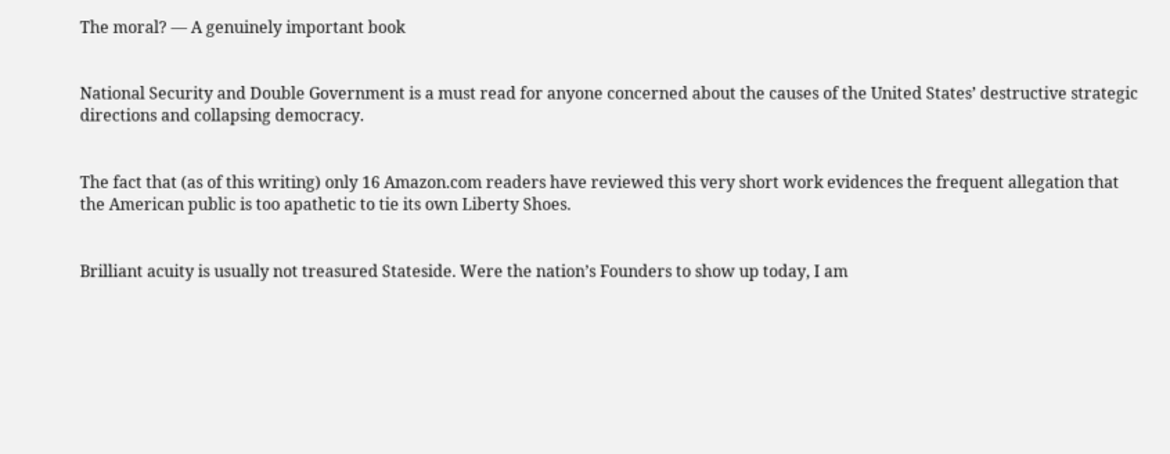The moral? — A genuinely important book


National Security and Double Government is a must read for anyone concerned about the causes of the United States’ destructive strategic directions and collapsing democracy.


The fact that (as of this writing) only 16 Amazon.com readers have reviewed this very short work evidences the frequent allegation that the American public is too apathetic to tie its own Liberty Shoes.


Brilliant acuity is usually not treasured Stateside. Were the nation’s Founders to show up today, I am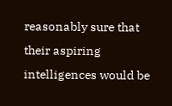reasonably sure that their aspiring intelligences would be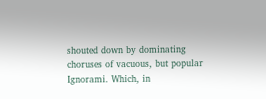shouted down by dominating choruses of vacuous, but popular Ignorami. Which, in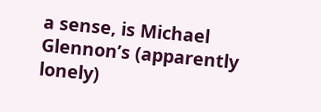a sense, is Michael Glennon’s (apparently lonely)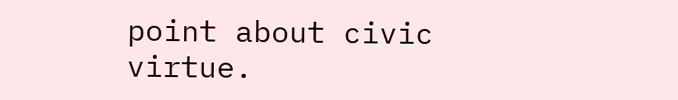point about civic virtue.